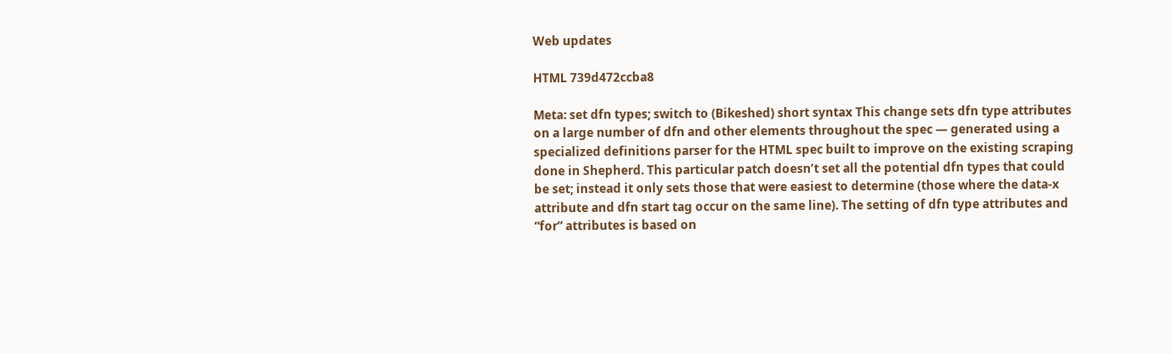Web updates

HTML 739d472ccba8

Meta: set dfn types; switch to (Bikeshed) short syntax This change sets dfn type attributes on a large number of dfn and other elements throughout the spec — generated using a specialized definitions parser for the HTML spec built to improve on the existing scraping done in Shepherd. This particular patch doesn’t set all the potential dfn types that could be set; instead it only sets those that were easiest to determine (those where the data-x attribute and dfn start tag occur on the same line). The setting of dfn type attributes and “for” attributes is based on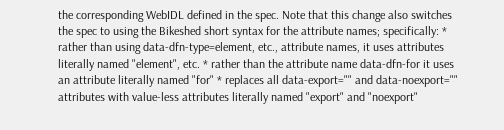the corresponding WebIDL defined in the spec. Note that this change also switches the spec to using the Bikeshed short syntax for the attribute names; specifically: * rather than using data-dfn-type=element, etc., attribute names, it uses attributes literally named "element", etc. * rather than the attribute name data-dfn-for it uses an attribute literally named "for" * replaces all data-export="" and data-noexport="" attributes with value-less attributes literally named "export" and "noexport"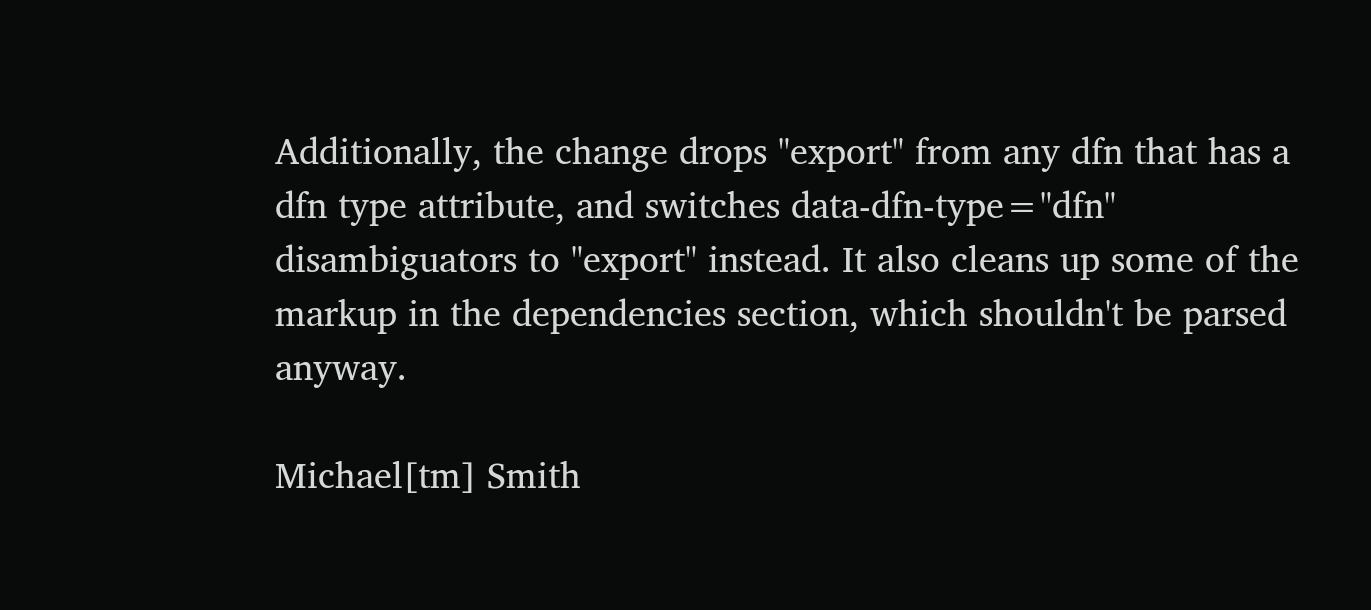Additionally, the change drops "export" from any dfn that has a dfn type attribute, and switches data-dfn-type="dfn" disambiguators to "export" instead. It also cleans up some of the markup in the dependencies section, which shouldn't be parsed anyway.

Michael[tm] Smith